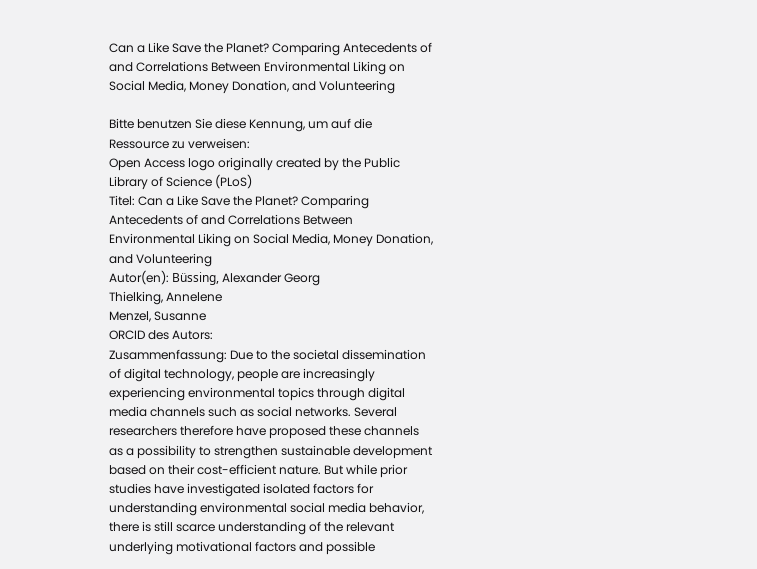Can a Like Save the Planet? Comparing Antecedents of and Correlations Between Environmental Liking on Social Media, Money Donation, and Volunteering

Bitte benutzen Sie diese Kennung, um auf die Ressource zu verweisen:
Open Access logo originally created by the Public Library of Science (PLoS)
Titel: Can a Like Save the Planet? Comparing Antecedents of and Correlations Between Environmental Liking on Social Media, Money Donation, and Volunteering
Autor(en): Büssing, Alexander Georg
Thielking, Annelene
Menzel, Susanne
ORCID des Autors:
Zusammenfassung: Due to the societal dissemination of digital technology, people are increasingly experiencing environmental topics through digital media channels such as social networks. Several researchers therefore have proposed these channels as a possibility to strengthen sustainable development based on their cost-efficient nature. But while prior studies have investigated isolated factors for understanding environmental social media behavior, there is still scarce understanding of the relevant underlying motivational factors and possible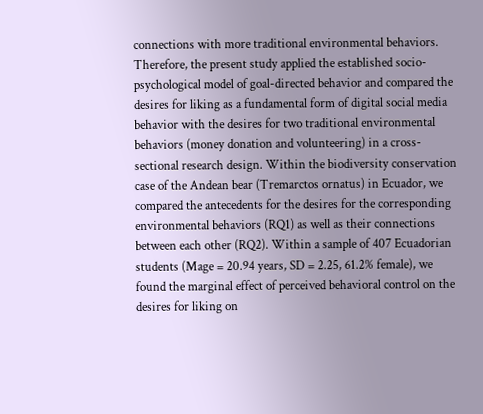connections with more traditional environmental behaviors. Therefore, the present study applied the established socio-psychological model of goal-directed behavior and compared the desires for liking as a fundamental form of digital social media behavior with the desires for two traditional environmental behaviors (money donation and volunteering) in a cross-sectional research design. Within the biodiversity conservation case of the Andean bear (Tremarctos ornatus) in Ecuador, we compared the antecedents for the desires for the corresponding environmental behaviors (RQ1) as well as their connections between each other (RQ2). Within a sample of 407 Ecuadorian students (Mage = 20.94 years, SD = 2.25, 61.2% female), we found the marginal effect of perceived behavioral control on the desires for liking on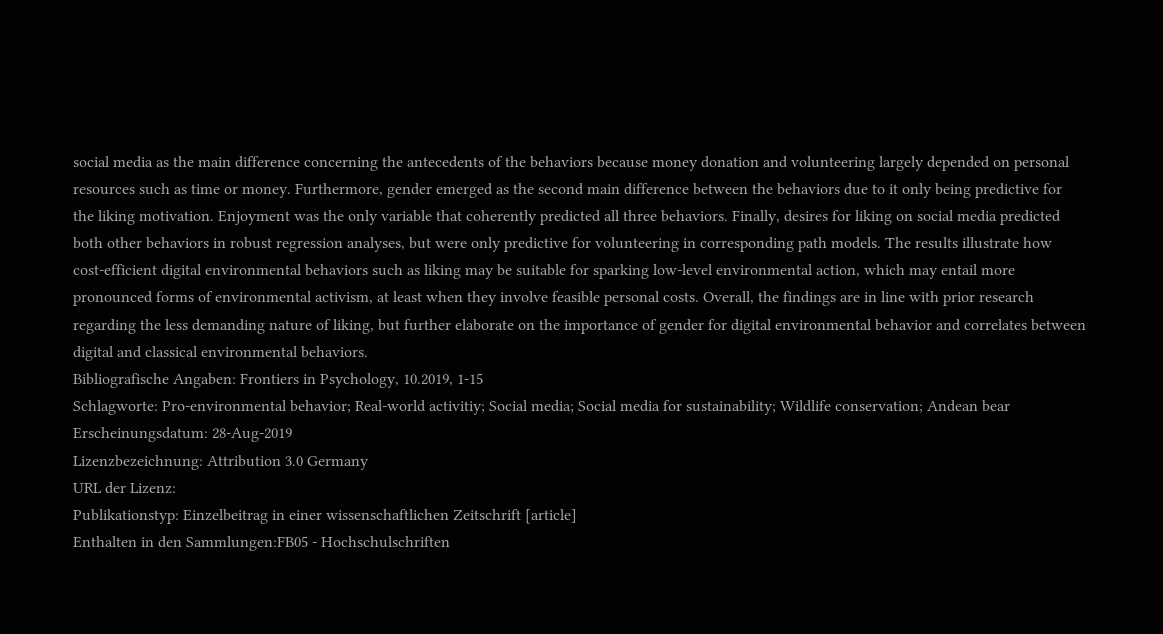social media as the main difference concerning the antecedents of the behaviors because money donation and volunteering largely depended on personal resources such as time or money. Furthermore, gender emerged as the second main difference between the behaviors due to it only being predictive for the liking motivation. Enjoyment was the only variable that coherently predicted all three behaviors. Finally, desires for liking on social media predicted both other behaviors in robust regression analyses, but were only predictive for volunteering in corresponding path models. The results illustrate how cost-efficient digital environmental behaviors such as liking may be suitable for sparking low-level environmental action, which may entail more pronounced forms of environmental activism, at least when they involve feasible personal costs. Overall, the findings are in line with prior research regarding the less demanding nature of liking, but further elaborate on the importance of gender for digital environmental behavior and correlates between digital and classical environmental behaviors.
Bibliografische Angaben: Frontiers in Psychology, 10.2019, 1-15
Schlagworte: Pro-environmental behavior; Real-world activitiy; Social media; Social media for sustainability; Wildlife conservation; Andean bear
Erscheinungsdatum: 28-Aug-2019
Lizenzbezeichnung: Attribution 3.0 Germany
URL der Lizenz:
Publikationstyp: Einzelbeitrag in einer wissenschaftlichen Zeitschrift [article]
Enthalten in den Sammlungen:FB05 - Hochschulschriften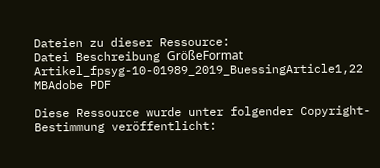Dateien zu dieser Ressource:
Datei Beschreibung GrößeFormat
Artikel_fpsyg-10-01989_2019_BuessingArticle1,22 MBAdobe PDF

Diese Ressource wurde unter folgender Copyright-Bestimmung veröffentlicht: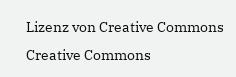Lizenz von Creative Commons Creative Commons